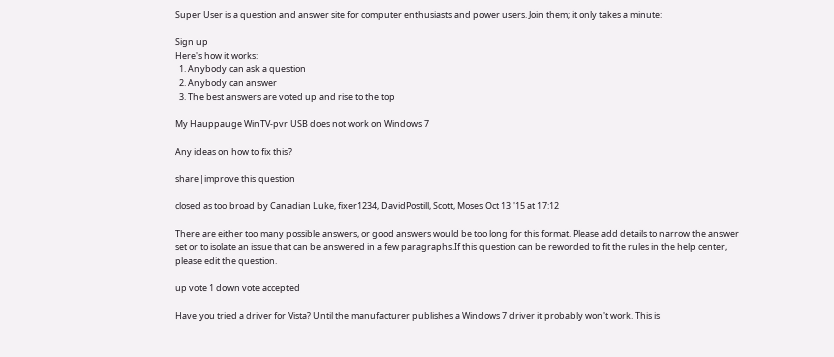Super User is a question and answer site for computer enthusiasts and power users. Join them; it only takes a minute:

Sign up
Here's how it works:
  1. Anybody can ask a question
  2. Anybody can answer
  3. The best answers are voted up and rise to the top

My Hauppauge WinTV-pvr USB does not work on Windows 7

Any ideas on how to fix this?

share|improve this question

closed as too broad by Canadian Luke, fixer1234, DavidPostill, Scott, Moses Oct 13 '15 at 17:12

There are either too many possible answers, or good answers would be too long for this format. Please add details to narrow the answer set or to isolate an issue that can be answered in a few paragraphs.If this question can be reworded to fit the rules in the help center, please edit the question.

up vote 1 down vote accepted

Have you tried a driver for Vista? Until the manufacturer publishes a Windows 7 driver it probably won't work. This is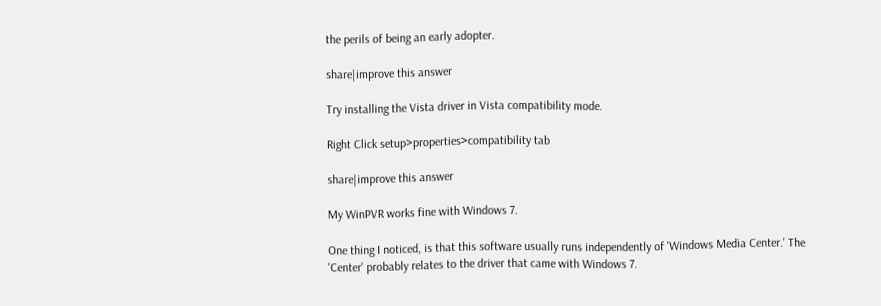the perils of being an early adopter.

share|improve this answer

Try installing the Vista driver in Vista compatibility mode.

Right Click setup>properties>compatibility tab

share|improve this answer

My WinPVR works fine with Windows 7.

One thing I noticed, is that this software usually runs independently of 'Windows Media Center.' The 'Center' probably relates to the driver that came with Windows 7.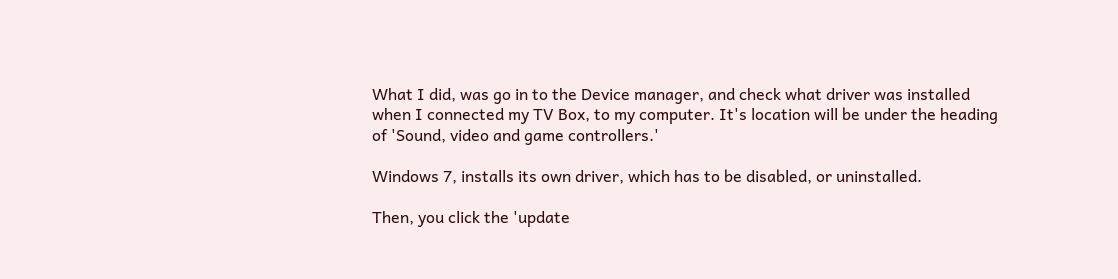What I did, was go in to the Device manager, and check what driver was installed when I connected my TV Box, to my computer. It's location will be under the heading of 'Sound, video and game controllers.'

Windows 7, installs its own driver, which has to be disabled, or uninstalled.

Then, you click the 'update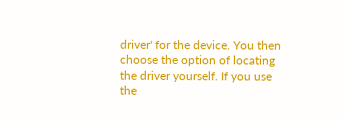driver' for the device. You then choose the option of locating the driver yourself. If you use the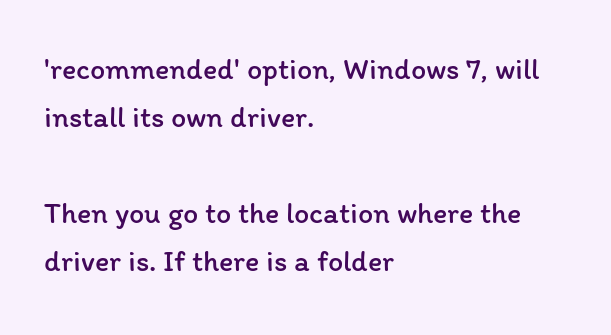'recommended' option, Windows 7, will install its own driver.

Then you go to the location where the driver is. If there is a folder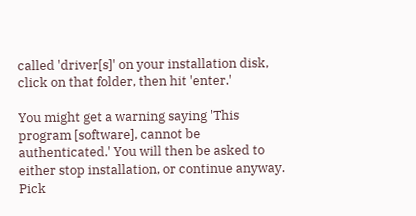called 'driver[s]' on your installation disk, click on that folder, then hit 'enter.'

You might get a warning saying 'This program [software], cannot be authenticated.' You will then be asked to either stop installation, or continue anyway. Pick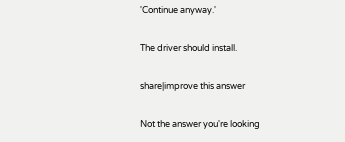'Continue anyway.'

The driver should install.

share|improve this answer

Not the answer you're looking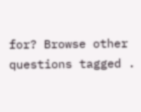for? Browse other questions tagged .